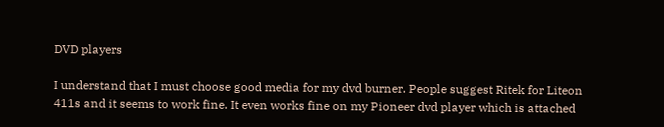DVD players

I understand that I must choose good media for my dvd burner. People suggest Ritek for Liteon 411s and it seems to work fine. It even works fine on my Pioneer dvd player which is attached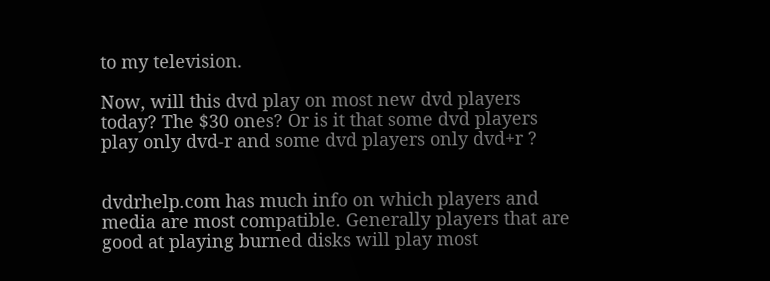to my television.

Now, will this dvd play on most new dvd players today? The $30 ones? Or is it that some dvd players play only dvd-r and some dvd players only dvd+r ?


dvdrhelp.com has much info on which players and media are most compatible. Generally players that are good at playing burned disks will play most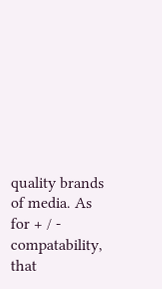quality brands of media. As for + / - compatability, that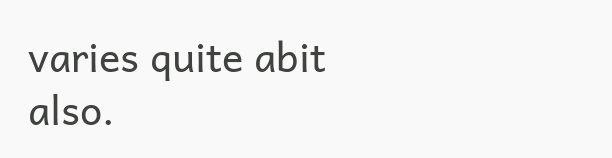varies quite abit also.